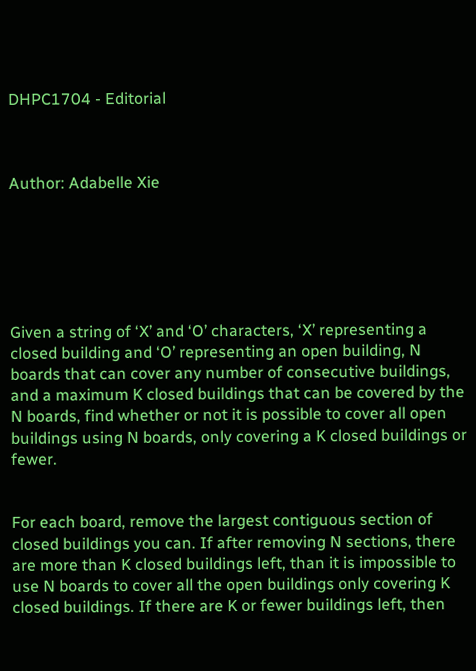DHPC1704 - Editorial



Author: Adabelle Xie






Given a string of ‘X’ and ‘O’ characters, ‘X’ representing a closed building and ‘O’ representing an open building, N boards that can cover any number of consecutive buildings, and a maximum K closed buildings that can be covered by the N boards, find whether or not it is possible to cover all open buildings using N boards, only covering a K closed buildings or fewer.


For each board, remove the largest contiguous section of closed buildings you can. If after removing N sections, there are more than K closed buildings left, than it is impossible to use N boards to cover all the open buildings only covering K closed buildings. If there are K or fewer buildings left, then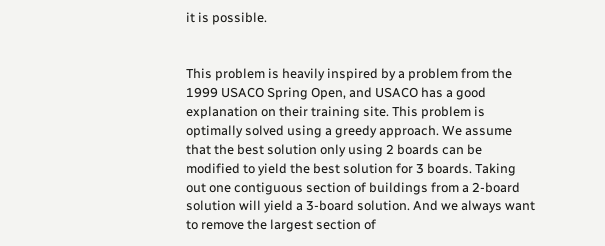it is possible.


This problem is heavily inspired by a problem from the 1999 USACO Spring Open, and USACO has a good explanation on their training site. This problem is optimally solved using a greedy approach. We assume that the best solution only using 2 boards can be modified to yield the best solution for 3 boards. Taking out one contiguous section of buildings from a 2-board solution will yield a 3-board solution. And we always want to remove the largest section of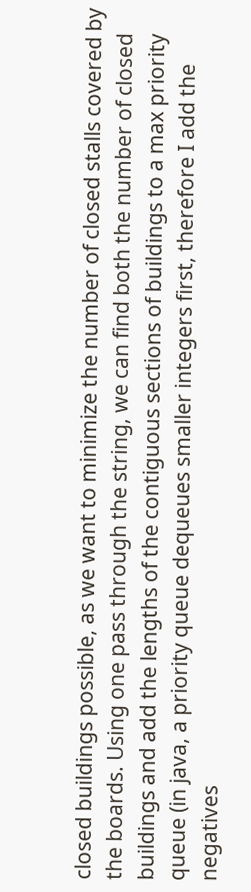closed buildings possible, as we want to minimize the number of closed stalls covered by the boards. Using one pass through the string, we can find both the number of closed buildings and add the lengths of the contiguous sections of buildings to a max priority queue (in java, a priority queue dequeues smaller integers first, therefore I add the negatives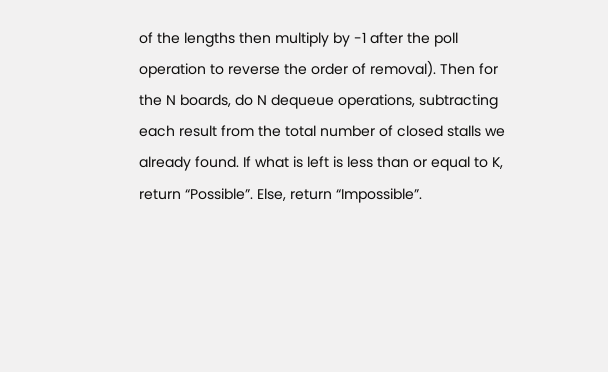of the lengths then multiply by -1 after the poll operation to reverse the order of removal). Then for the N boards, do N dequeue operations, subtracting each result from the total number of closed stalls we already found. If what is left is less than or equal to K, return “Possible”. Else, return “Impossible”.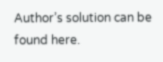Author’s solution can be found here.